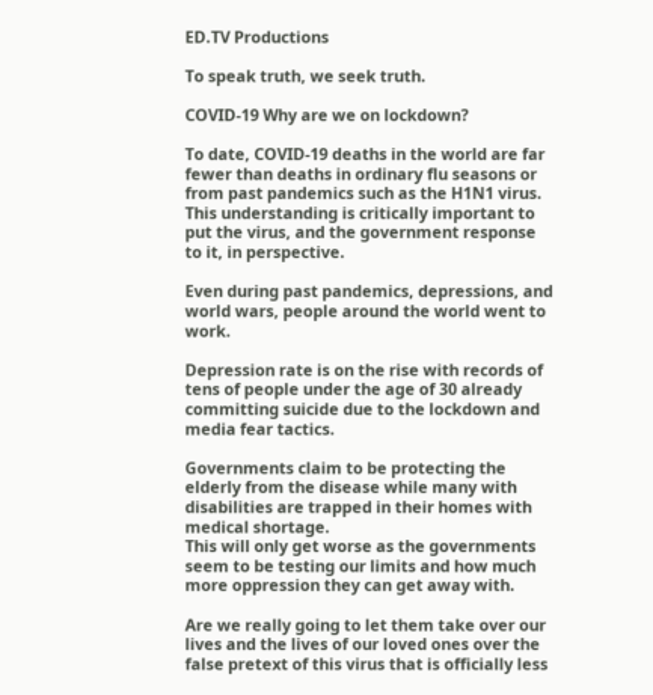ED.TV Productions

To speak truth, we seek truth.

COVID-19 Why are we on lockdown?

To date, COVID-19 deaths in the world are far fewer than deaths in ordinary flu seasons or from past pandemics such as the H1N1 virus. This understanding is critically important to put the virus, and the government response to it, in perspective.

Even during past pandemics, depressions, and world wars, people around the world went to work.

Depression rate is on the rise with records of tens of people under the age of 30 already committing suicide due to the lockdown and media fear tactics.

Governments claim to be protecting the elderly from the disease while many with disabilities are trapped in their homes with medical shortage.
This will only get worse as the governments seem to be testing our limits and how much more oppression they can get away with.

Are we really going to let them take over our lives and the lives of our loved ones over the false pretext of this virus that is officially less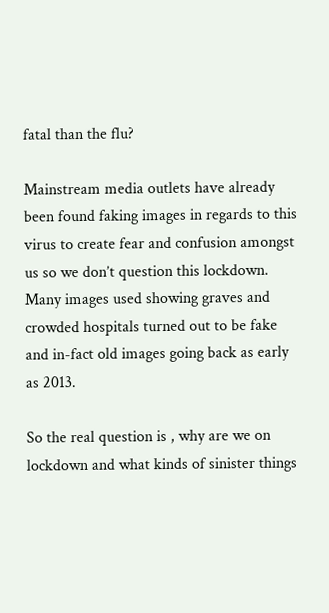fatal than the flu?

Mainstream media outlets have already been found faking images in regards to this virus to create fear and confusion amongst us so we don’t question this lockdown.
Many images used showing graves and crowded hospitals turned out to be fake and in-fact old images going back as early as 2013.

So the real question is , why are we on lockdown and what kinds of sinister things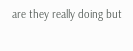are they really doing but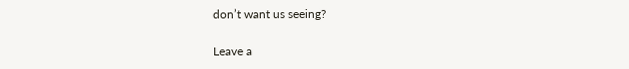don’t want us seeing?

Leave a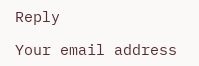Reply

Your email address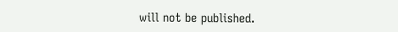will not be published.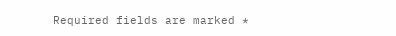Required fields are marked *